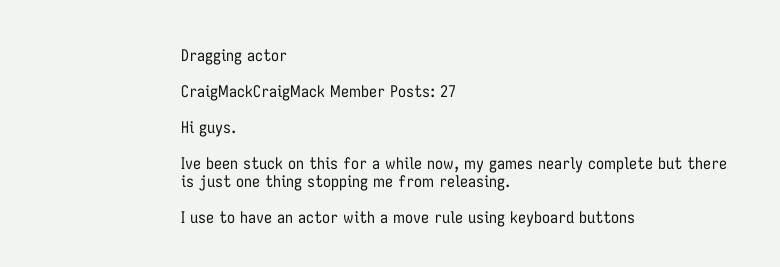Dragging actor

CraigMackCraigMack Member Posts: 27

Hi guys.

Ive been stuck on this for a while now, my games nearly complete but there is just one thing stopping me from releasing.

I use to have an actor with a move rule using keyboard buttons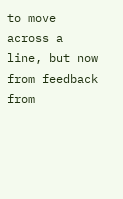to move across a line, but now from feedback from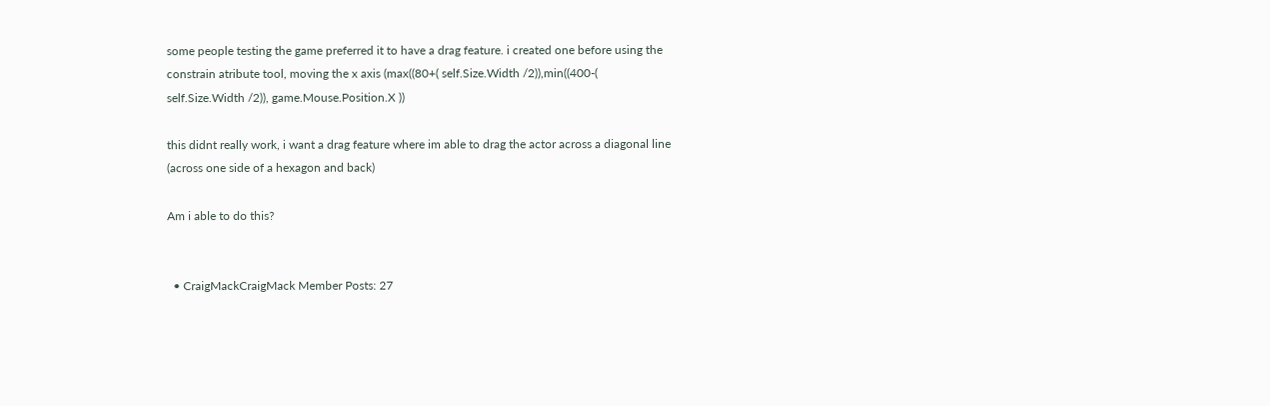some people testing the game preferred it to have a drag feature. i created one before using the constrain atribute tool, moving the x axis (max((80+( self.Size.Width /2)),min((400-( self.Size.Width /2)), game.Mouse.Position.X ))

this didnt really work, i want a drag feature where im able to drag the actor across a diagonal line (across one side of a hexagon and back)

Am i able to do this?


  • CraigMackCraigMack Member Posts: 27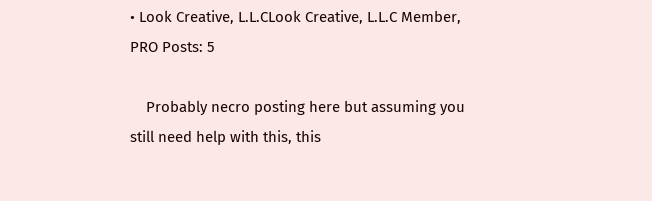• Look Creative, L.L.CLook Creative, L.L.C Member, PRO Posts: 5

    Probably necro posting here but assuming you still need help with this, this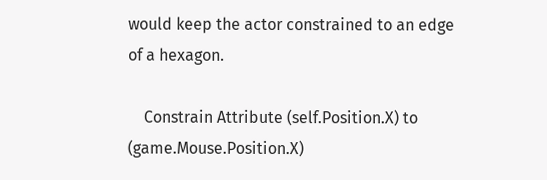would keep the actor constrained to an edge of a hexagon.

    Constrain Attribute (self.Position.X) to (game.Mouse.Position.X)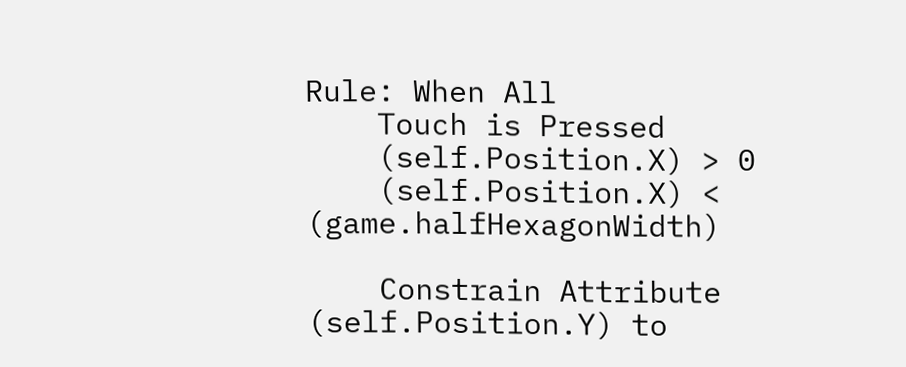Rule: When All
    Touch is Pressed
    (self.Position.X) > 0
    (self.Position.X) < (game.halfHexagonWidth)

    Constrain Attribute (self.Position.Y) to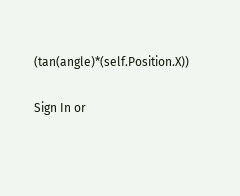(tan(angle)*(self.Position.X))

Sign In or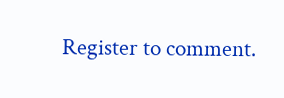Register to comment.